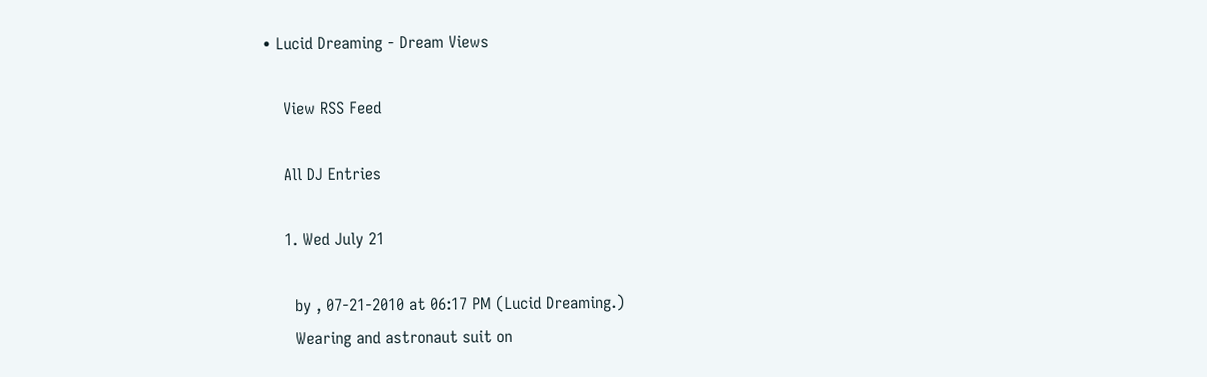• Lucid Dreaming - Dream Views

    View RSS Feed

    All DJ Entries

    1. Wed July 21

      by , 07-21-2010 at 06:17 PM (Lucid Dreaming.)
      Wearing and astronaut suit on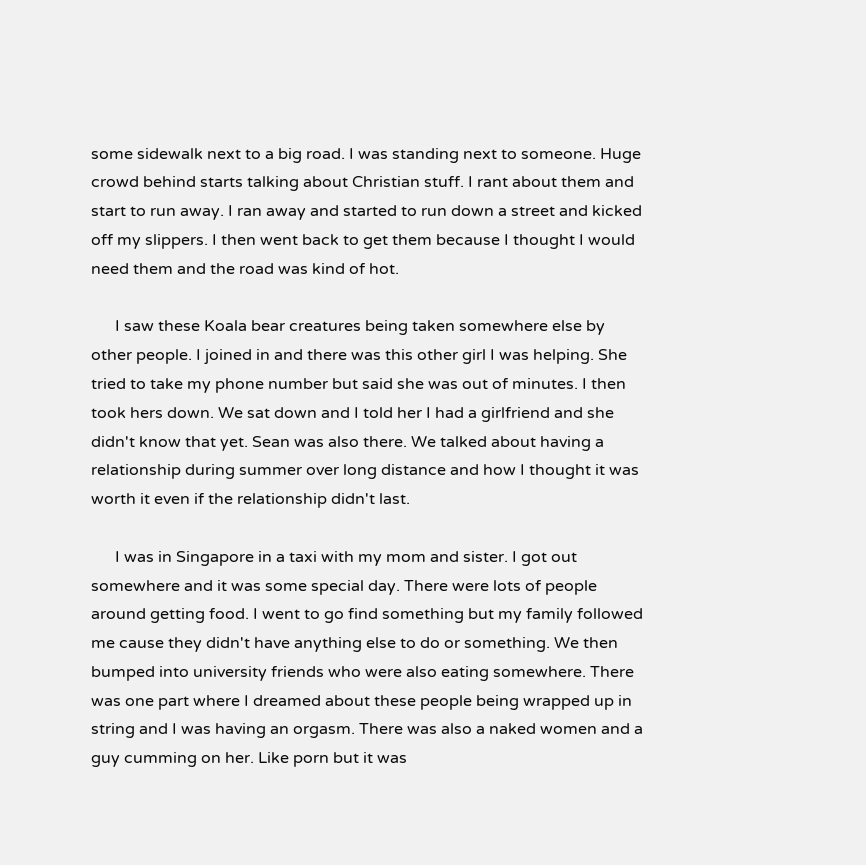some sidewalk next to a big road. I was standing next to someone. Huge crowd behind starts talking about Christian stuff. I rant about them and start to run away. I ran away and started to run down a street and kicked off my slippers. I then went back to get them because I thought I would need them and the road was kind of hot.

      I saw these Koala bear creatures being taken somewhere else by other people. I joined in and there was this other girl I was helping. She tried to take my phone number but said she was out of minutes. I then took hers down. We sat down and I told her I had a girlfriend and she didn't know that yet. Sean was also there. We talked about having a relationship during summer over long distance and how I thought it was worth it even if the relationship didn't last.

      I was in Singapore in a taxi with my mom and sister. I got out somewhere and it was some special day. There were lots of people around getting food. I went to go find something but my family followed me cause they didn't have anything else to do or something. We then bumped into university friends who were also eating somewhere. There was one part where I dreamed about these people being wrapped up in string and I was having an orgasm. There was also a naked women and a guy cumming on her. Like porn but it was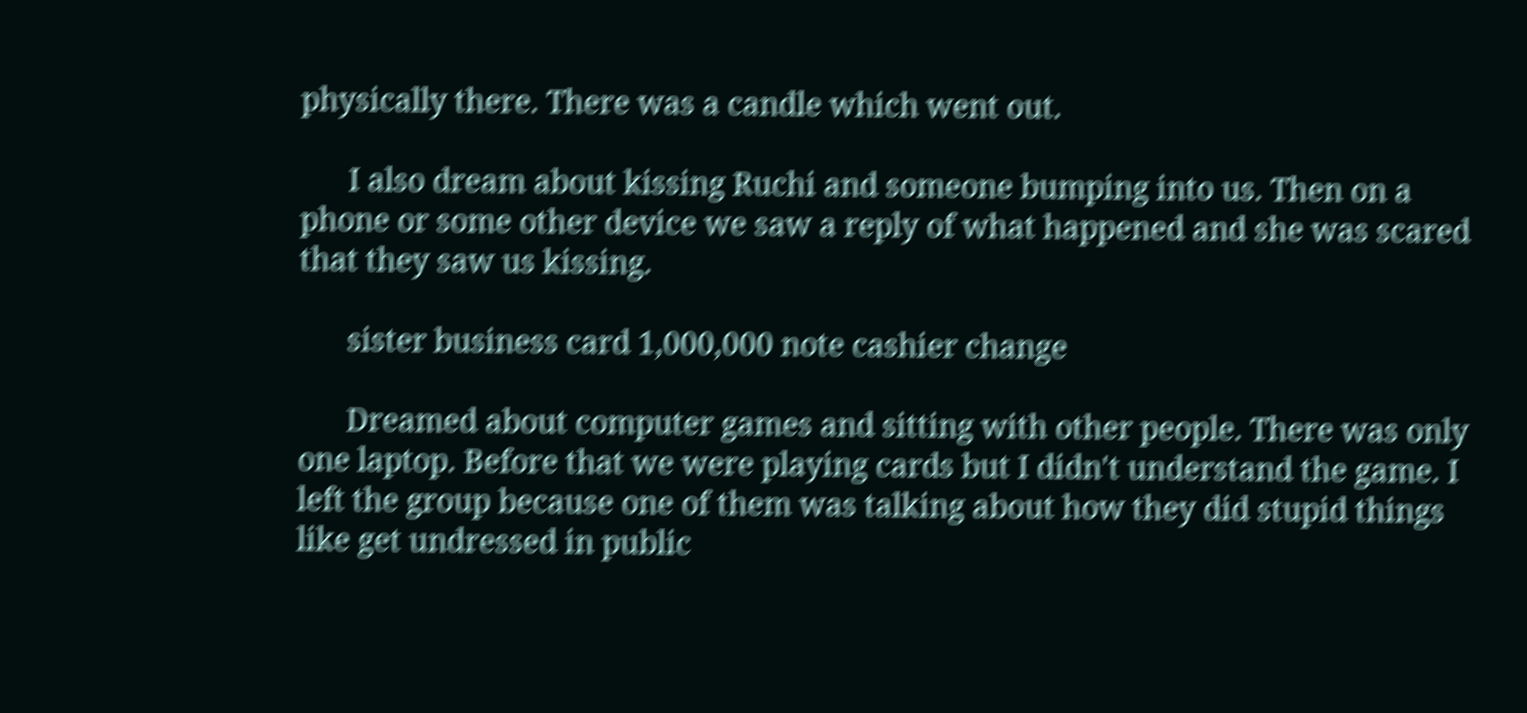physically there. There was a candle which went out.

      I also dream about kissing Ruchi and someone bumping into us. Then on a phone or some other device we saw a reply of what happened and she was scared that they saw us kissing.

      sister business card 1,000,000 note cashier change

      Dreamed about computer games and sitting with other people. There was only one laptop. Before that we were playing cards but I didn't understand the game. I left the group because one of them was talking about how they did stupid things like get undressed in public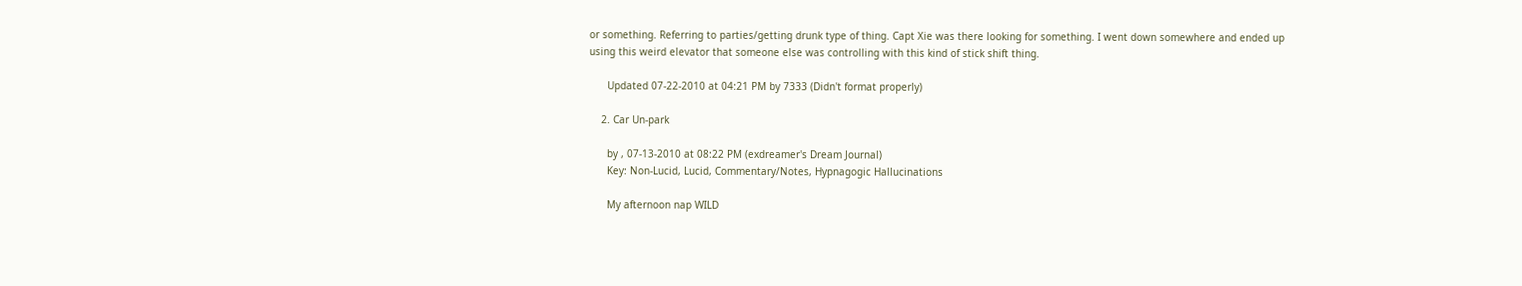or something. Referring to parties/getting drunk type of thing. Capt Xie was there looking for something. I went down somewhere and ended up using this weird elevator that someone else was controlling with this kind of stick shift thing.

      Updated 07-22-2010 at 04:21 PM by 7333 (Didn't format properly)

    2. Car Un-park

      by , 07-13-2010 at 08:22 PM (exdreamer's Dream Journal)
      Key: Non-Lucid, Lucid, Commentary/Notes, Hypnagogic Hallucinations

      My afternoon nap WILD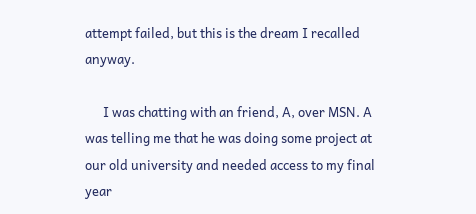attempt failed, but this is the dream I recalled anyway.

      I was chatting with an friend, A, over MSN. A was telling me that he was doing some project at our old university and needed access to my final year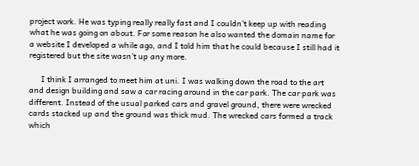project work. He was typing really really fast and I couldn't keep up with reading what he was going on about. For some reason he also wanted the domain name for a website I developed a while ago, and I told him that he could because I still had it registered but the site wasn't up any more.

      I think I arranged to meet him at uni. I was walking down the road to the art and design building and saw a car racing around in the car park. The car park was different. Instead of the usual parked cars and gravel ground, there were wrecked cards stacked up and the ground was thick mud. The wrecked cars formed a track which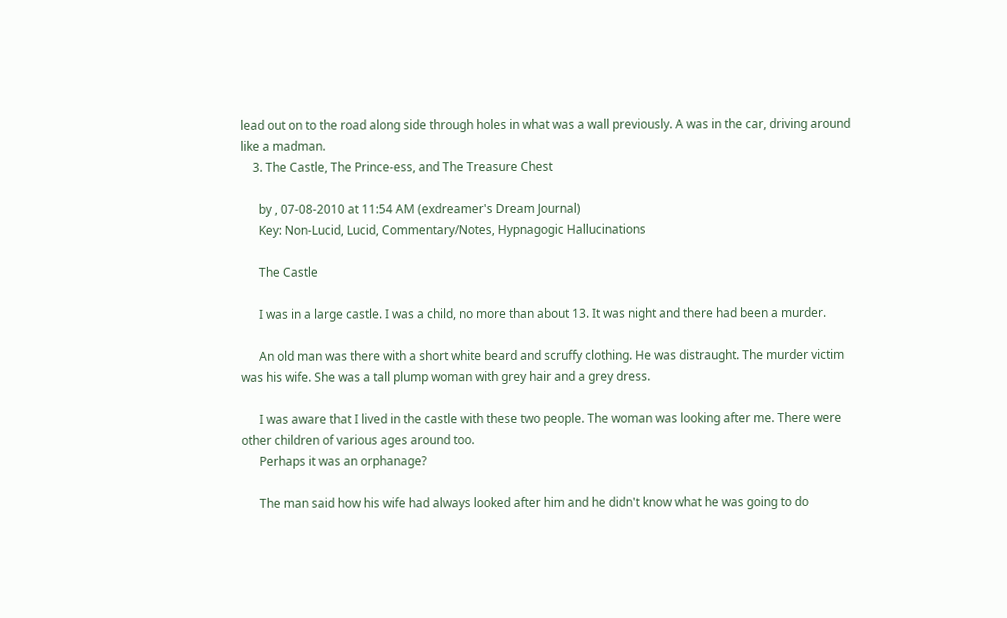lead out on to the road along side through holes in what was a wall previously. A was in the car, driving around like a madman.
    3. The Castle, The Prince-ess, and The Treasure Chest

      by , 07-08-2010 at 11:54 AM (exdreamer's Dream Journal)
      Key: Non-Lucid, Lucid, Commentary/Notes, Hypnagogic Hallucinations

      The Castle

      I was in a large castle. I was a child, no more than about 13. It was night and there had been a murder.

      An old man was there with a short white beard and scruffy clothing. He was distraught. The murder victim was his wife. She was a tall plump woman with grey hair and a grey dress.

      I was aware that I lived in the castle with these two people. The woman was looking after me. There were other children of various ages around too.
      Perhaps it was an orphanage?

      The man said how his wife had always looked after him and he didn't know what he was going to do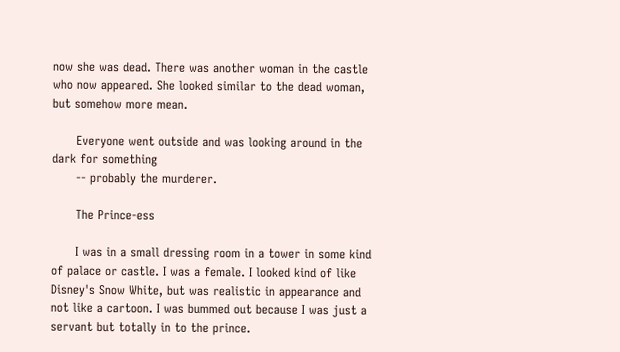now she was dead. There was another woman in the castle who now appeared. She looked similar to the dead woman, but somehow more mean.

      Everyone went outside and was looking around in the dark for something
      -- probably the murderer.

      The Prince-ess

      I was in a small dressing room in a tower in some kind of palace or castle. I was a female. I looked kind of like Disney's Snow White, but was realistic in appearance and not like a cartoon. I was bummed out because I was just a servant but totally in to the prince.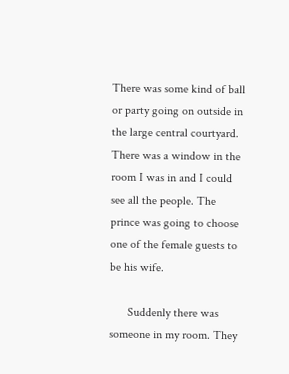There was some kind of ball or party going on outside in the large central courtyard. There was a window in the room I was in and I could see all the people. The prince was going to choose one of the female guests to be his wife.

      Suddenly there was someone in my room. They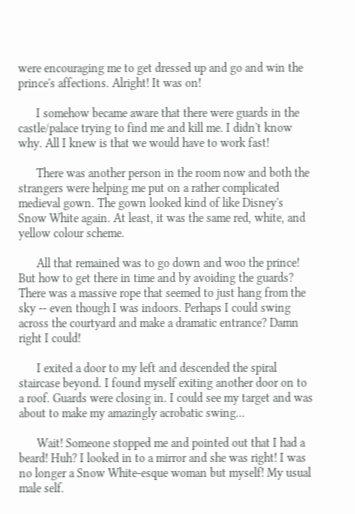were encouraging me to get dressed up and go and win the prince's affections. Alright! It was on!

      I somehow became aware that there were guards in the castle/palace trying to find me and kill me. I didn't know why. All I knew is that we would have to work fast!

      There was another person in the room now and both the strangers were helping me put on a rather complicated medieval gown. The gown looked kind of like Disney's Snow White again. At least, it was the same red, white, and yellow colour scheme.

      All that remained was to go down and woo the prince! But how to get there in time and by avoiding the guards? There was a massive rope that seemed to just hang from the sky -- even though I was indoors. Perhaps I could swing across the courtyard and make a dramatic entrance? Damn right I could!

      I exited a door to my left and descended the spiral staircase beyond. I found myself exiting another door on to a roof. Guards were closing in. I could see my target and was about to make my amazingly acrobatic swing...

      Wait! Someone stopped me and pointed out that I had a beard! Huh? I looked in to a mirror and she was right! I was no longer a Snow White-esque woman but myself! My usual male self.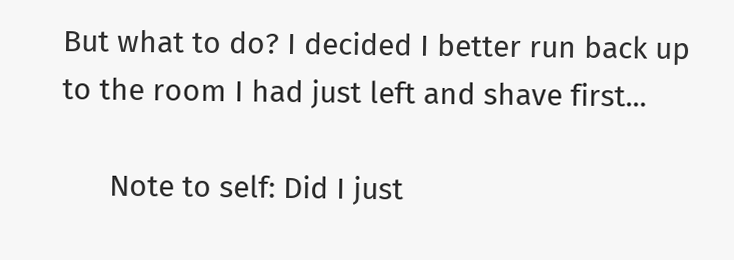But what to do? I decided I better run back up to the room I had just left and shave first...

      Note to self: Did I just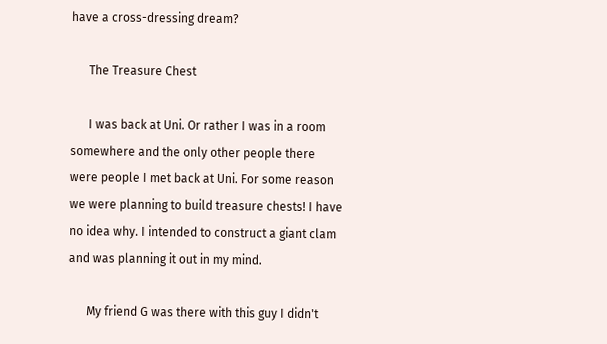have a cross-dressing dream?

      The Treasure Chest

      I was back at Uni. Or rather I was in a room somewhere and the only other people there were people I met back at Uni. For some reason we were planning to build treasure chests! I have no idea why. I intended to construct a giant clam and was planning it out in my mind.

      My friend G was there with this guy I didn't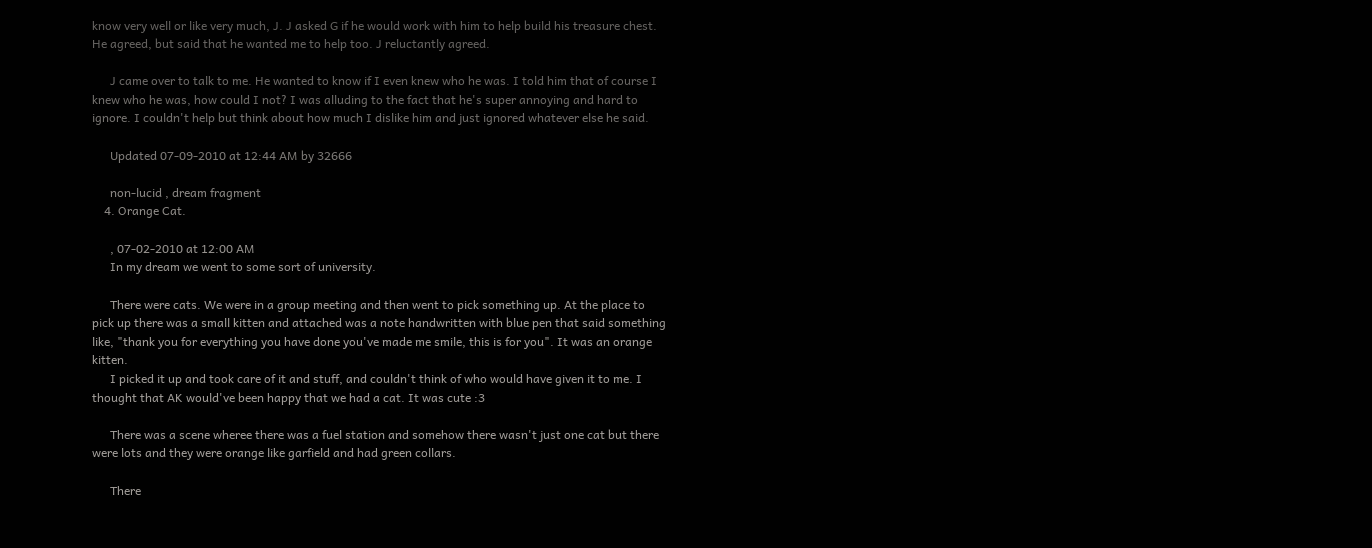know very well or like very much, J. J asked G if he would work with him to help build his treasure chest. He agreed, but said that he wanted me to help too. J reluctantly agreed.

      J came over to talk to me. He wanted to know if I even knew who he was. I told him that of course I knew who he was, how could I not? I was alluding to the fact that he's super annoying and hard to ignore. I couldn't help but think about how much I dislike him and just ignored whatever else he said.

      Updated 07-09-2010 at 12:44 AM by 32666

      non-lucid , dream fragment
    4. Orange Cat.

      , 07-02-2010 at 12:00 AM
      In my dream we went to some sort of university.

      There were cats. We were in a group meeting and then went to pick something up. At the place to pick up there was a small kitten and attached was a note handwritten with blue pen that said something like, "thank you for everything you have done you've made me smile, this is for you". It was an orange kitten.
      I picked it up and took care of it and stuff, and couldn't think of who would have given it to me. I thought that AK would've been happy that we had a cat. It was cute :3

      There was a scene wheree there was a fuel station and somehow there wasn't just one cat but there were lots and they were orange like garfield and had green collars.

      There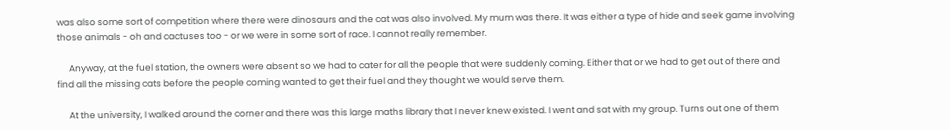was also some sort of competition where there were dinosaurs and the cat was also involved. My mum was there. It was either a type of hide and seek game involving those animals - oh and cactuses too - or we were in some sort of race. I cannot really remember.

      Anyway, at the fuel station, the owners were absent so we had to cater for all the people that were suddenly coming. Either that or we had to get out of there and find all the missing cats before the people coming wanted to get their fuel and they thought we would serve them.

      At the university, I walked around the corner and there was this large maths library that I never knew existed. I went and sat with my group. Turns out one of them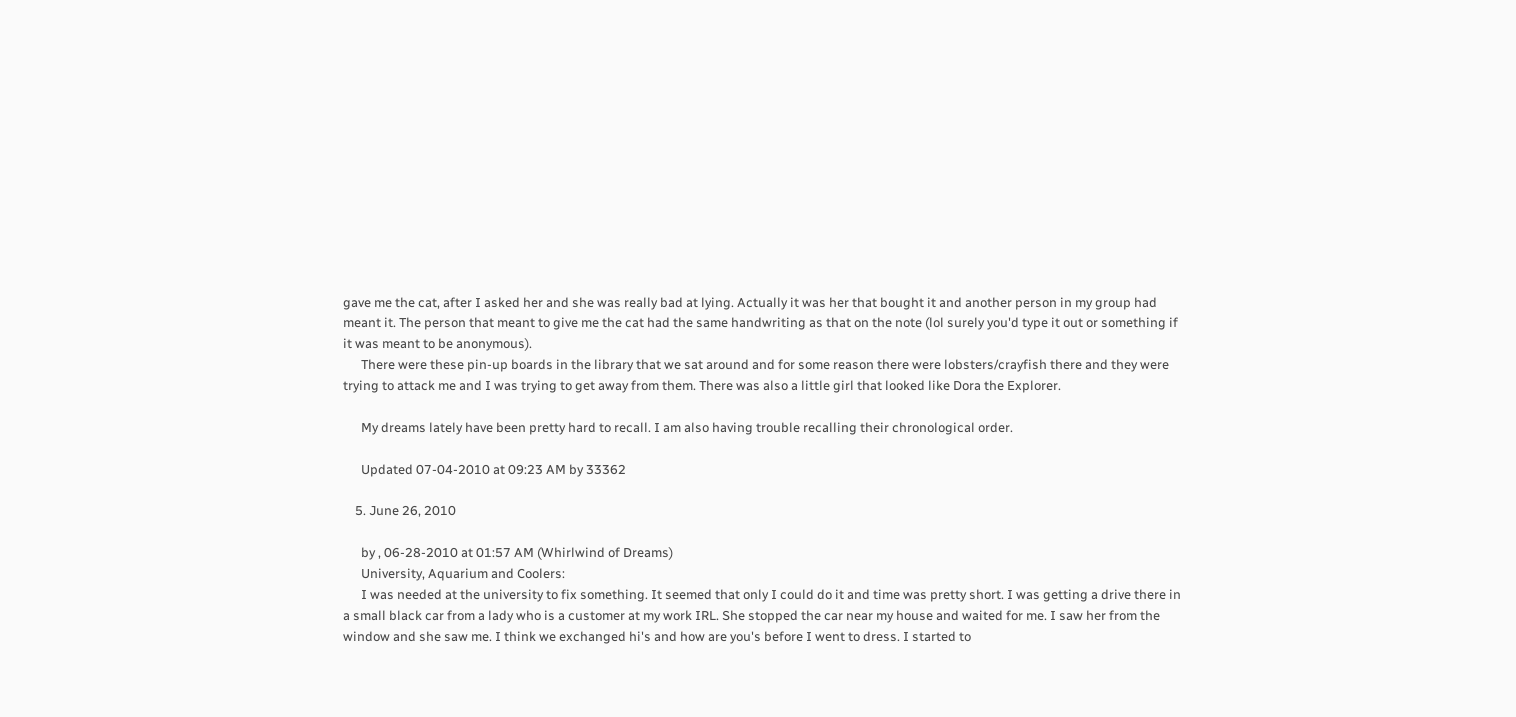gave me the cat, after I asked her and she was really bad at lying. Actually it was her that bought it and another person in my group had meant it. The person that meant to give me the cat had the same handwriting as that on the note (lol surely you'd type it out or something if it was meant to be anonymous).
      There were these pin-up boards in the library that we sat around and for some reason there were lobsters/crayfish there and they were trying to attack me and I was trying to get away from them. There was also a little girl that looked like Dora the Explorer.

      My dreams lately have been pretty hard to recall. I am also having trouble recalling their chronological order.

      Updated 07-04-2010 at 09:23 AM by 33362

    5. June 26, 2010

      by , 06-28-2010 at 01:57 AM (Whirlwind of Dreams)
      University, Aquarium and Coolers:
      I was needed at the university to fix something. It seemed that only I could do it and time was pretty short. I was getting a drive there in a small black car from a lady who is a customer at my work IRL. She stopped the car near my house and waited for me. I saw her from the window and she saw me. I think we exchanged hi's and how are you's before I went to dress. I started to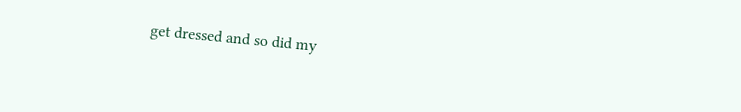get dressed and so did my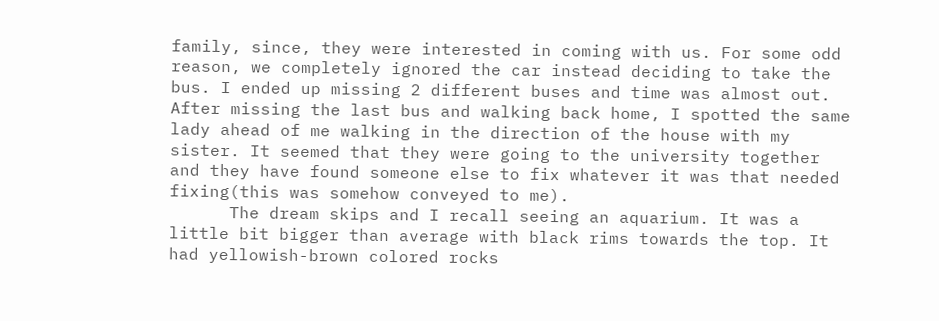family, since, they were interested in coming with us. For some odd reason, we completely ignored the car instead deciding to take the bus. I ended up missing 2 different buses and time was almost out. After missing the last bus and walking back home, I spotted the same lady ahead of me walking in the direction of the house with my sister. It seemed that they were going to the university together and they have found someone else to fix whatever it was that needed fixing(this was somehow conveyed to me).
      The dream skips and I recall seeing an aquarium. It was a little bit bigger than average with black rims towards the top. It had yellowish-brown colored rocks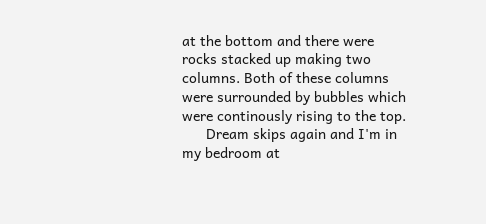at the bottom and there were rocks stacked up making two columns. Both of these columns were surrounded by bubbles which were continously rising to the top.
      Dream skips again and I'm in my bedroom at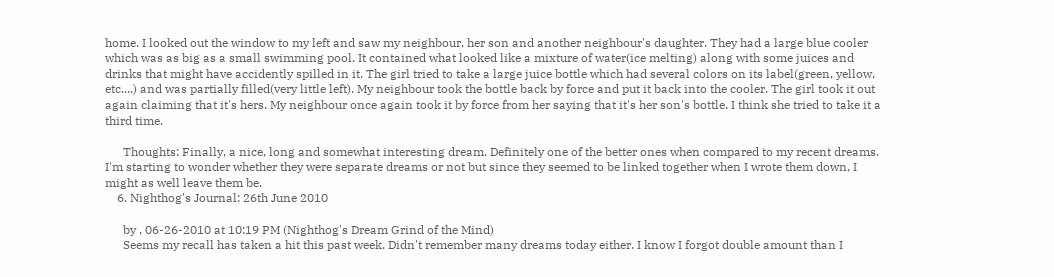home. I looked out the window to my left and saw my neighbour, her son and another neighbour's daughter. They had a large blue cooler which was as big as a small swimming pool. It contained what looked like a mixture of water(ice melting) along with some juices and drinks that might have accidently spilled in it. The girl tried to take a large juice bottle which had several colors on its label(green, yellow, etc....) and was partially filled(very little left). My neighbour took the bottle back by force and put it back into the cooler. The girl took it out again claiming that it's hers. My neighbour once again took it by force from her saying that it's her son's bottle. I think she tried to take it a third time.

      Thoughts: Finally, a nice, long and somewhat interesting dream. Definitely one of the better ones when compared to my recent dreams. I'm starting to wonder whether they were separate dreams or not but since they seemed to be linked together when I wrote them down, I might as well leave them be.
    6. Nighthog's Journal: 26th June 2010

      by , 06-26-2010 at 10:19 PM (Nighthog's Dream Grind of the Mind)
      Seems my recall has taken a hit this past week. Didn't remember many dreams today either. I know I forgot double amount than I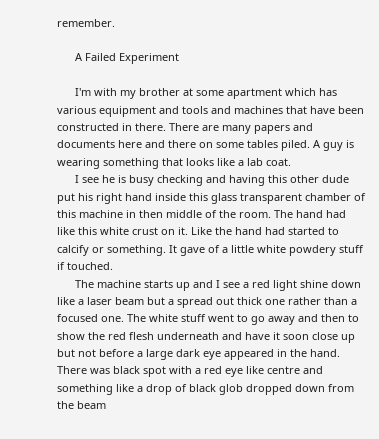remember.

      A Failed Experiment

      I'm with my brother at some apartment which has various equipment and tools and machines that have been constructed in there. There are many papers and documents here and there on some tables piled. A guy is wearing something that looks like a lab coat.
      I see he is busy checking and having this other dude put his right hand inside this glass transparent chamber of this machine in then middle of the room. The hand had like this white crust on it. Like the hand had started to calcify or something. It gave of a little white powdery stuff if touched.
      The machine starts up and I see a red light shine down like a laser beam but a spread out thick one rather than a focused one. The white stuff went to go away and then to show the red flesh underneath and have it soon close up but not before a large dark eye appeared in the hand. There was black spot with a red eye like centre and something like a drop of black glob dropped down from the beam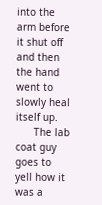into the arm before it shut off and then the hand went to slowly heal itself up.
      The lab coat guy goes to yell how it was a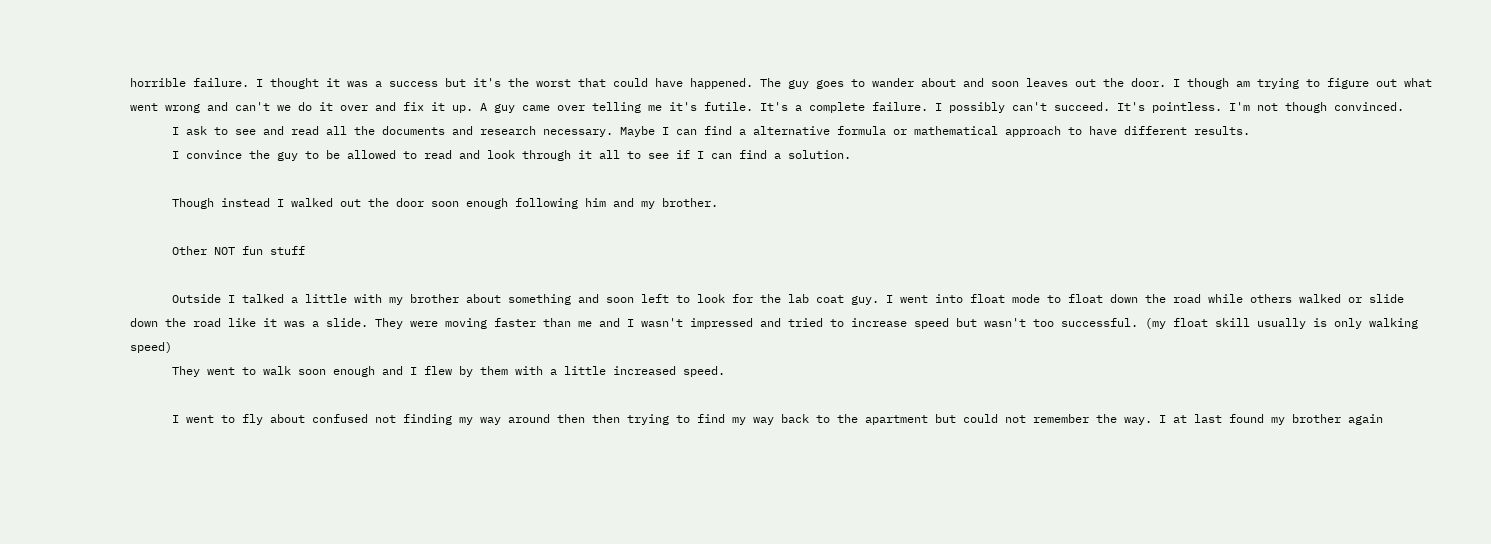horrible failure. I thought it was a success but it's the worst that could have happened. The guy goes to wander about and soon leaves out the door. I though am trying to figure out what went wrong and can't we do it over and fix it up. A guy came over telling me it's futile. It's a complete failure. I possibly can't succeed. It's pointless. I'm not though convinced.
      I ask to see and read all the documents and research necessary. Maybe I can find a alternative formula or mathematical approach to have different results.
      I convince the guy to be allowed to read and look through it all to see if I can find a solution.

      Though instead I walked out the door soon enough following him and my brother.

      Other NOT fun stuff

      Outside I talked a little with my brother about something and soon left to look for the lab coat guy. I went into float mode to float down the road while others walked or slide down the road like it was a slide. They were moving faster than me and I wasn't impressed and tried to increase speed but wasn't too successful. (my float skill usually is only walking speed)
      They went to walk soon enough and I flew by them with a little increased speed.

      I went to fly about confused not finding my way around then then trying to find my way back to the apartment but could not remember the way. I at last found my brother again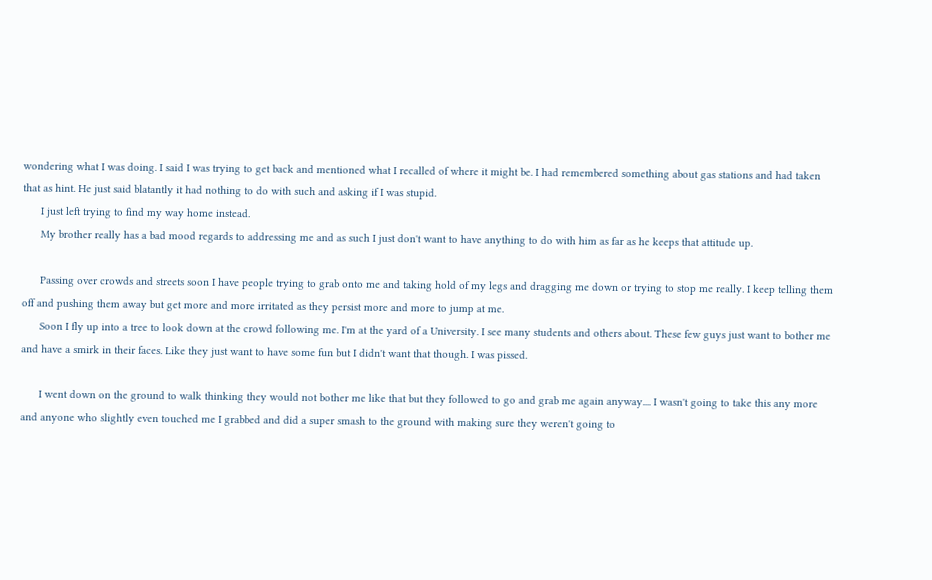wondering what I was doing. I said I was trying to get back and mentioned what I recalled of where it might be. I had remembered something about gas stations and had taken that as hint. He just said blatantly it had nothing to do with such and asking if I was stupid.
      I just left trying to find my way home instead.
      My brother really has a bad mood regards to addressing me and as such I just don't want to have anything to do with him as far as he keeps that attitude up.

      Passing over crowds and streets soon I have people trying to grab onto me and taking hold of my legs and dragging me down or trying to stop me really. I keep telling them off and pushing them away but get more and more irritated as they persist more and more to jump at me.
      Soon I fly up into a tree to look down at the crowd following me. I'm at the yard of a University. I see many students and others about. These few guys just want to bother me and have a smirk in their faces. Like they just want to have some fun but I didn't want that though. I was pissed.

      I went down on the ground to walk thinking they would not bother me like that but they followed to go and grab me again anyway.... I wasn't going to take this any more and anyone who slightly even touched me I grabbed and did a super smash to the ground with making sure they weren't going to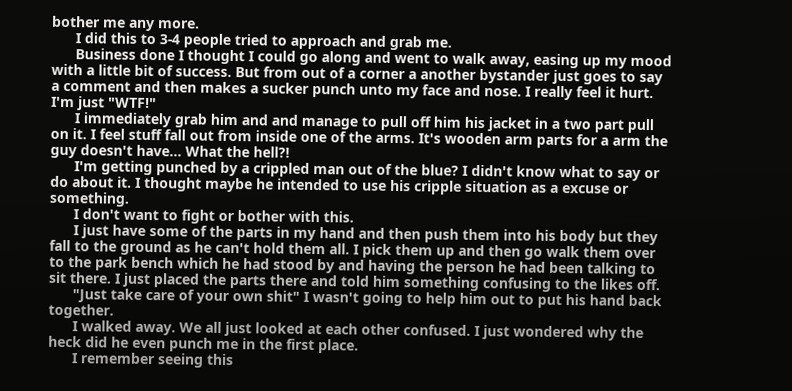bother me any more.
      I did this to 3-4 people tried to approach and grab me.
      Business done I thought I could go along and went to walk away, easing up my mood with a little bit of success. But from out of a corner a another bystander just goes to say a comment and then makes a sucker punch unto my face and nose. I really feel it hurt. I'm just "WTF!"
      I immediately grab him and and manage to pull off him his jacket in a two part pull on it. I feel stuff fall out from inside one of the arms. It's wooden arm parts for a arm the guy doesn't have... What the hell?!
      I'm getting punched by a crippled man out of the blue? I didn't know what to say or do about it. I thought maybe he intended to use his cripple situation as a excuse or something.
      I don't want to fight or bother with this.
      I just have some of the parts in my hand and then push them into his body but they fall to the ground as he can't hold them all. I pick them up and then go walk them over to the park bench which he had stood by and having the person he had been talking to sit there. I just placed the parts there and told him something confusing to the likes off.
      "Just take care of your own shit" I wasn't going to help him out to put his hand back together.
      I walked away. We all just looked at each other confused. I just wondered why the heck did he even punch me in the first place.
      I remember seeing this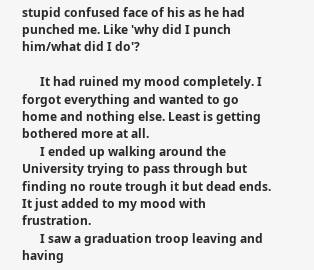stupid confused face of his as he had punched me. Like 'why did I punch him/what did I do'?

      It had ruined my mood completely. I forgot everything and wanted to go home and nothing else. Least is getting bothered more at all.
      I ended up walking around the University trying to pass through but finding no route trough it but dead ends. It just added to my mood with frustration.
      I saw a graduation troop leaving and having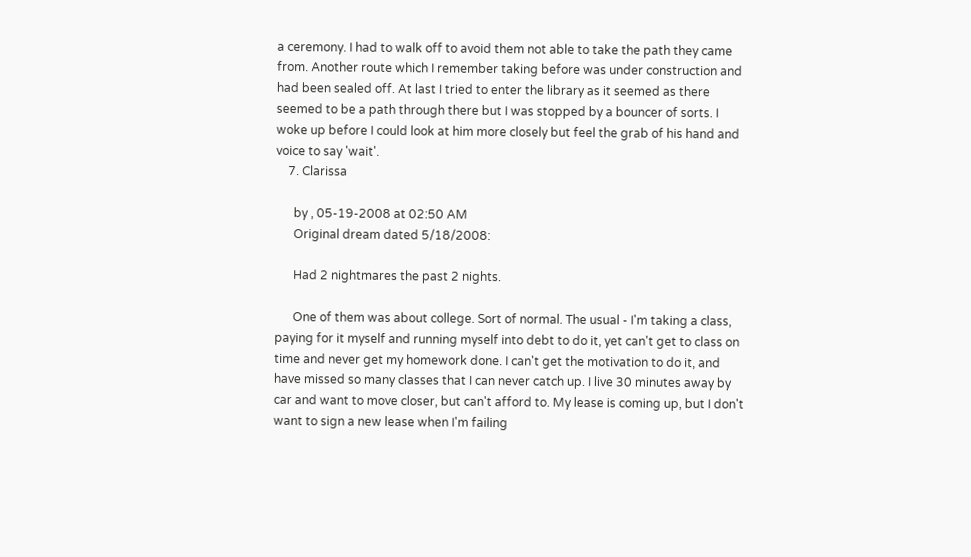a ceremony. I had to walk off to avoid them not able to take the path they came from. Another route which I remember taking before was under construction and had been sealed off. At last I tried to enter the library as it seemed as there seemed to be a path through there but I was stopped by a bouncer of sorts. I woke up before I could look at him more closely but feel the grab of his hand and voice to say 'wait'.
    7. Clarissa

      by , 05-19-2008 at 02:50 AM
      Original dream dated 5/18/2008:

      Had 2 nightmares the past 2 nights.

      One of them was about college. Sort of normal. The usual - I'm taking a class, paying for it myself and running myself into debt to do it, yet can't get to class on time and never get my homework done. I can't get the motivation to do it, and have missed so many classes that I can never catch up. I live 30 minutes away by car and want to move closer, but can't afford to. My lease is coming up, but I don't want to sign a new lease when I'm failing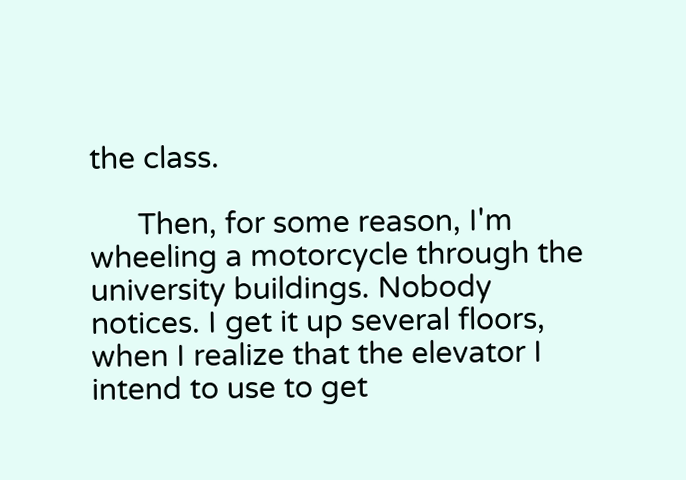the class.

      Then, for some reason, I'm wheeling a motorcycle through the university buildings. Nobody notices. I get it up several floors, when I realize that the elevator I intend to use to get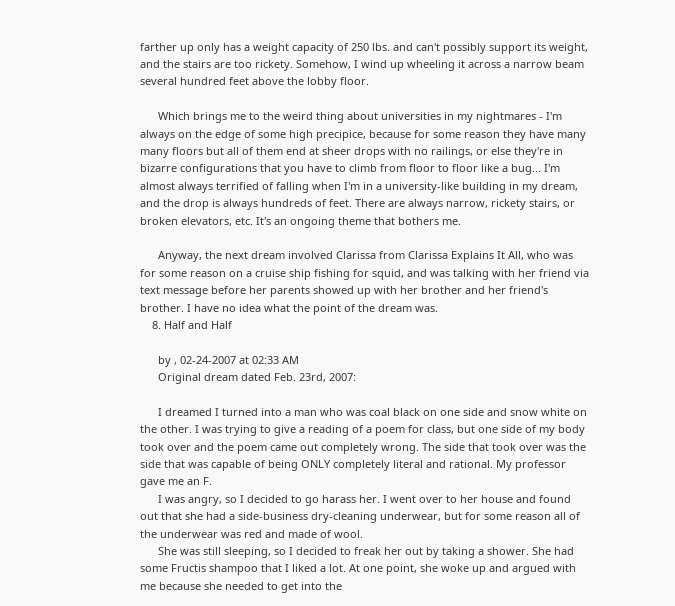farther up only has a weight capacity of 250 lbs. and can't possibly support its weight, and the stairs are too rickety. Somehow, I wind up wheeling it across a narrow beam several hundred feet above the lobby floor.

      Which brings me to the weird thing about universities in my nightmares - I'm always on the edge of some high precipice, because for some reason they have many many floors but all of them end at sheer drops with no railings, or else they're in bizarre configurations that you have to climb from floor to floor like a bug... I'm almost always terrified of falling when I'm in a university-like building in my dream, and the drop is always hundreds of feet. There are always narrow, rickety stairs, or broken elevators, etc. It's an ongoing theme that bothers me.

      Anyway, the next dream involved Clarissa from Clarissa Explains It All, who was for some reason on a cruise ship fishing for squid, and was talking with her friend via text message before her parents showed up with her brother and her friend's brother. I have no idea what the point of the dream was.
    8. Half and Half

      by , 02-24-2007 at 02:33 AM
      Original dream dated Feb. 23rd, 2007:

      I dreamed I turned into a man who was coal black on one side and snow white on the other. I was trying to give a reading of a poem for class, but one side of my body took over and the poem came out completely wrong. The side that took over was the side that was capable of being ONLY completely literal and rational. My professor gave me an F.
      I was angry, so I decided to go harass her. I went over to her house and found out that she had a side-business dry-cleaning underwear, but for some reason all of the underwear was red and made of wool.
      She was still sleeping, so I decided to freak her out by taking a shower. She had some Fructis shampoo that I liked a lot. At one point, she woke up and argued with me because she needed to get into the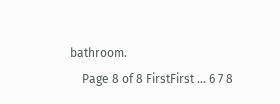bathroom.
    Page 8 of 8 FirstFirst ... 6 7 8